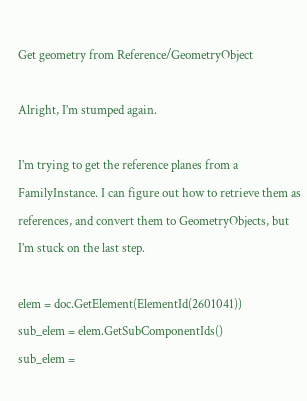Get geometry from Reference/GeometryObject

Alright, I’m stumped again.

I’m trying to get the reference planes from a FamilyInstance. I can figure out how to retrieve them as references, and convert them to GeometryObjects, but I’m stuck on the last step.

elem = doc.GetElement(ElementId(2601041))
sub_elem = elem.GetSubComponentIds()
sub_elem =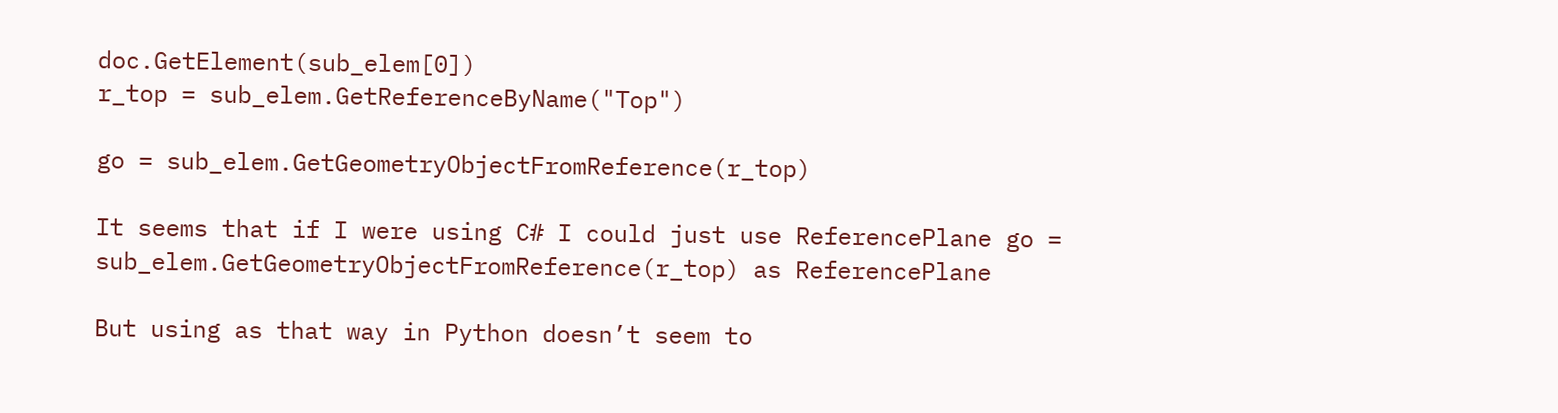doc.GetElement(sub_elem[0])
r_top = sub_elem.GetReferenceByName("Top")

go = sub_elem.GetGeometryObjectFromReference(r_top)

It seems that if I were using C# I could just use ReferencePlane go = sub_elem.GetGeometryObjectFromReference(r_top) as ReferencePlane

But using as that way in Python doesn’t seem to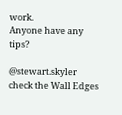work.
Anyone have any tips?

@stewart.skyler check the Wall Edges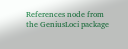References node from the GeniusLoci package